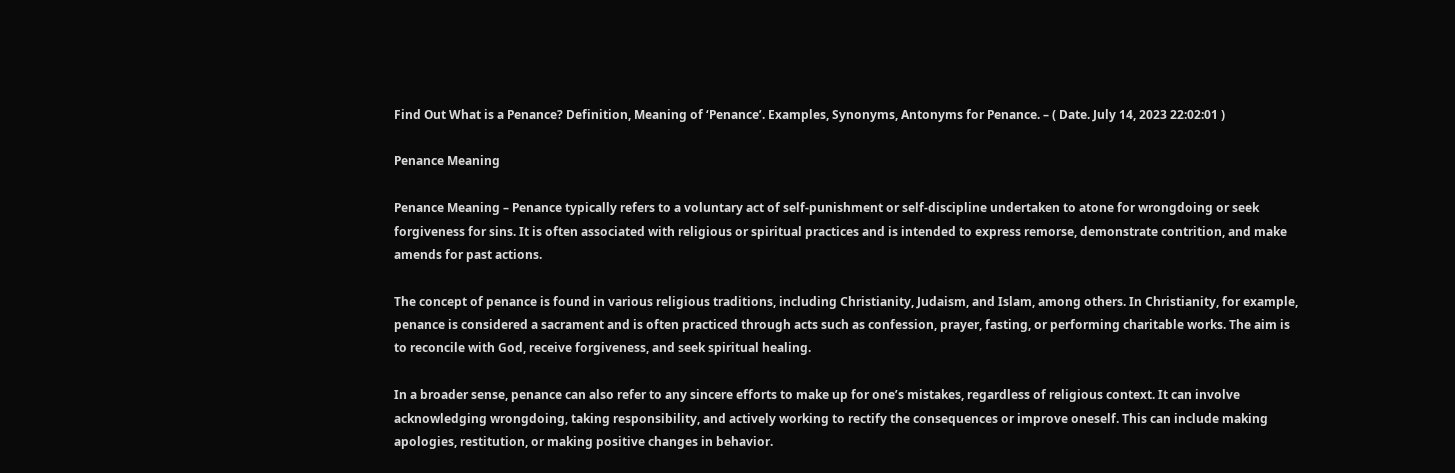Find Out What is a Penance? Definition, Meaning of ‘Penance’. Examples, Synonyms, Antonyms for Penance. – ( Date. July 14, 2023 22:02:01 )

Penance Meaning

Penance Meaning – Penance typically refers to a voluntary act of self-punishment or self-discipline undertaken to atone for wrongdoing or seek forgiveness for sins. It is often associated with religious or spiritual practices and is intended to express remorse, demonstrate contrition, and make amends for past actions.

The concept of penance is found in various religious traditions, including Christianity, Judaism, and Islam, among others. In Christianity, for example, penance is considered a sacrament and is often practiced through acts such as confession, prayer, fasting, or performing charitable works. The aim is to reconcile with God, receive forgiveness, and seek spiritual healing.

In a broader sense, penance can also refer to any sincere efforts to make up for one’s mistakes, regardless of religious context. It can involve acknowledging wrongdoing, taking responsibility, and actively working to rectify the consequences or improve oneself. This can include making apologies, restitution, or making positive changes in behavior.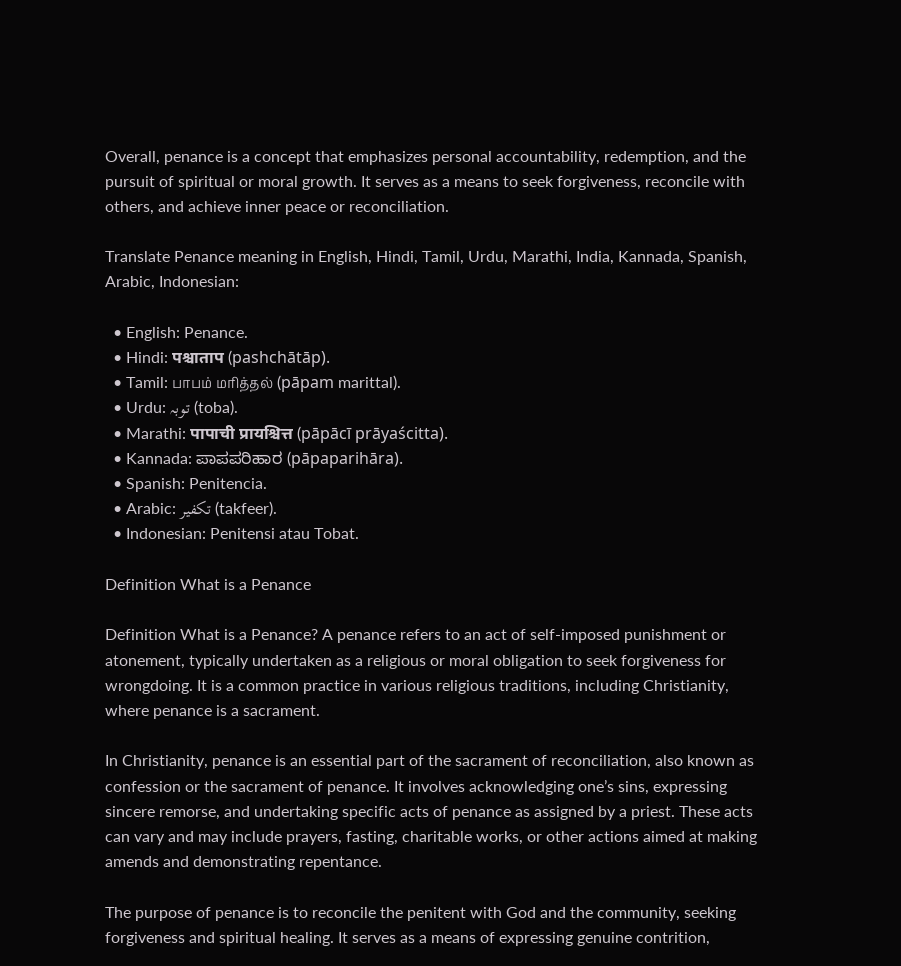Overall, penance is a concept that emphasizes personal accountability, redemption, and the pursuit of spiritual or moral growth. It serves as a means to seek forgiveness, reconcile with others, and achieve inner peace or reconciliation.

Translate Penance meaning in English, Hindi, Tamil, Urdu, Marathi, India, Kannada, Spanish, Arabic, Indonesian:

  • English: Penance.
  • Hindi: पश्चाताप (pashchātāp).
  • Tamil: பாபம் மரித்தல் (pāpam marittal).
  • Urdu: توبہ (toba).
  • Marathi: पापाची प्रायश्चित्त (pāpācī prāyaścitta).
  • Kannada: ಪಾಪಪರಿಹಾರ (pāpaparihāra).
  • Spanish: Penitencia.
  • Arabic: تكفير (takfeer).
  • Indonesian: Penitensi atau Tobat.

Definition What is a Penance

Definition What is a Penance? A penance refers to an act of self-imposed punishment or atonement, typically undertaken as a religious or moral obligation to seek forgiveness for wrongdoing. It is a common practice in various religious traditions, including Christianity, where penance is a sacrament.

In Christianity, penance is an essential part of the sacrament of reconciliation, also known as confession or the sacrament of penance. It involves acknowledging one’s sins, expressing sincere remorse, and undertaking specific acts of penance as assigned by a priest. These acts can vary and may include prayers, fasting, charitable works, or other actions aimed at making amends and demonstrating repentance.

The purpose of penance is to reconcile the penitent with God and the community, seeking forgiveness and spiritual healing. It serves as a means of expressing genuine contrition,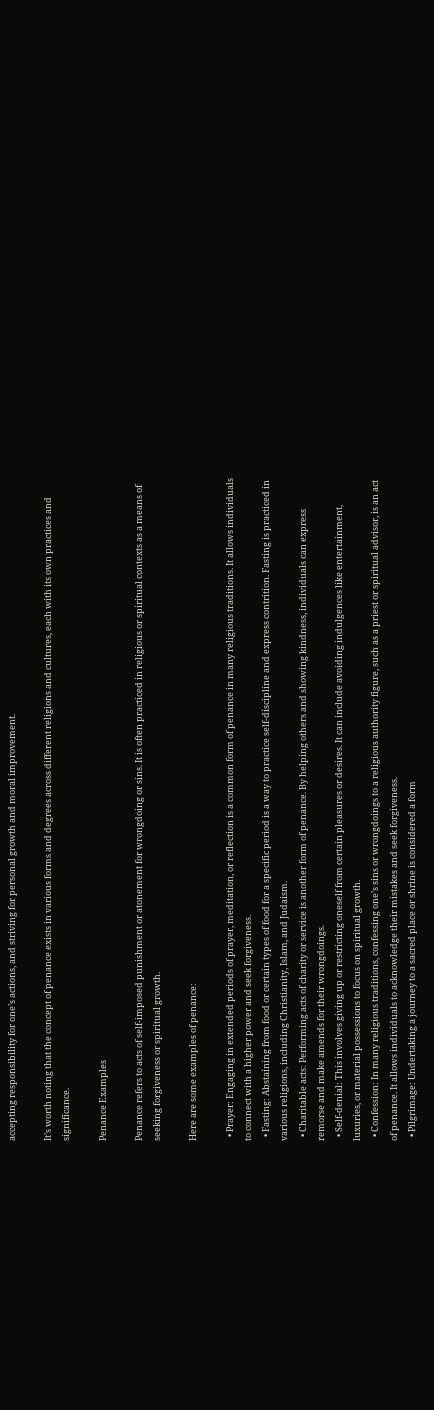accepting responsibility for one’s actions, and striving for personal growth and moral improvement.

It’s worth noting that the concept of penance exists in various forms and degrees across different religions and cultures, each with its own practices and significance.

Penance Examples

Penance refers to acts of self-imposed punishment or atonement for wrongdoing or sins. It is often practiced in religious or spiritual contexts as a means of seeking forgiveness or spiritual growth.

Here are some examples of penance:

  • Prayer: Engaging in extended periods of prayer, meditation, or reflection is a common form of penance in many religious traditions. It allows individuals to connect with a higher power and seek forgiveness.
  • Fasting: Abstaining from food or certain types of food for a specific period is a way to practice self-discipline and express contrition. Fasting is practiced in various religions, including Christianity, Islam, and Judaism.
  • Charitable acts: Performing acts of charity or service is another form of penance. By helping others and showing kindness, individuals can express remorse and make amends for their wrongdoings.
  • Self-denial: This involves giving up or restricting oneself from certain pleasures or desires. It can include avoiding indulgences like entertainment, luxuries, or material possessions to focus on spiritual growth.
  • Confession: In many religious traditions, confessing one’s sins or wrongdoings to a religious authority figure, such as a priest or spiritual advisor, is an act of penance. It allows individuals to acknowledge their mistakes and seek forgiveness.
  • Pilgrimage: Undertaking a journey to a sacred place or shrine is considered a form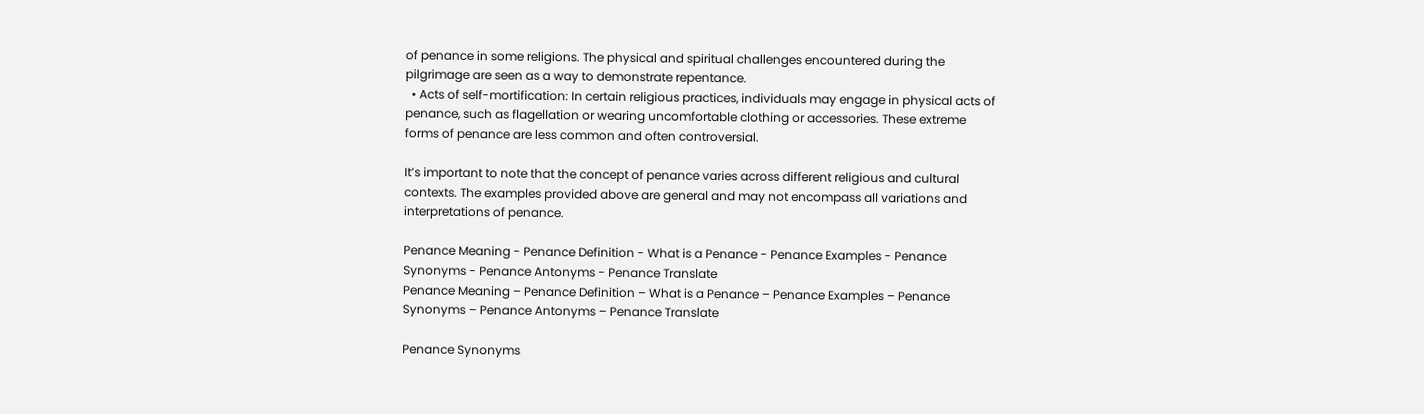of penance in some religions. The physical and spiritual challenges encountered during the pilgrimage are seen as a way to demonstrate repentance.
  • Acts of self-mortification: In certain religious practices, individuals may engage in physical acts of penance, such as flagellation or wearing uncomfortable clothing or accessories. These extreme forms of penance are less common and often controversial.

It’s important to note that the concept of penance varies across different religious and cultural contexts. The examples provided above are general and may not encompass all variations and interpretations of penance.

Penance Meaning - Penance Definition - What is a Penance - Penance Examples - Penance Synonyms - Penance Antonyms - Penance Translate
Penance Meaning – Penance Definition – What is a Penance – Penance Examples – Penance Synonyms – Penance Antonyms – Penance Translate

Penance Synonyms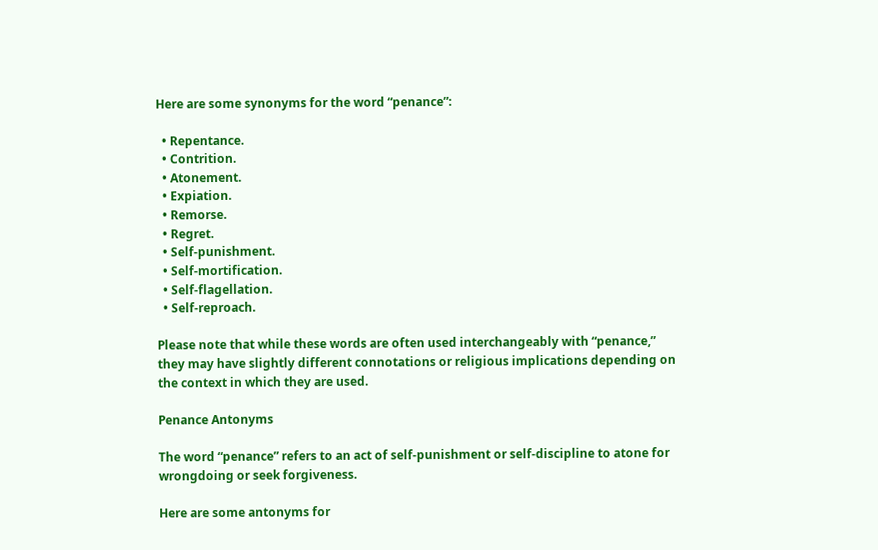Here are some synonyms for the word “penance”:

  • Repentance.
  • Contrition.
  • Atonement.
  • Expiation.
  • Remorse.
  • Regret.
  • Self-punishment.
  • Self-mortification.
  • Self-flagellation.
  • Self-reproach.

Please note that while these words are often used interchangeably with “penance,” they may have slightly different connotations or religious implications depending on the context in which they are used.

Penance Antonyms

The word “penance” refers to an act of self-punishment or self-discipline to atone for wrongdoing or seek forgiveness.

Here are some antonyms for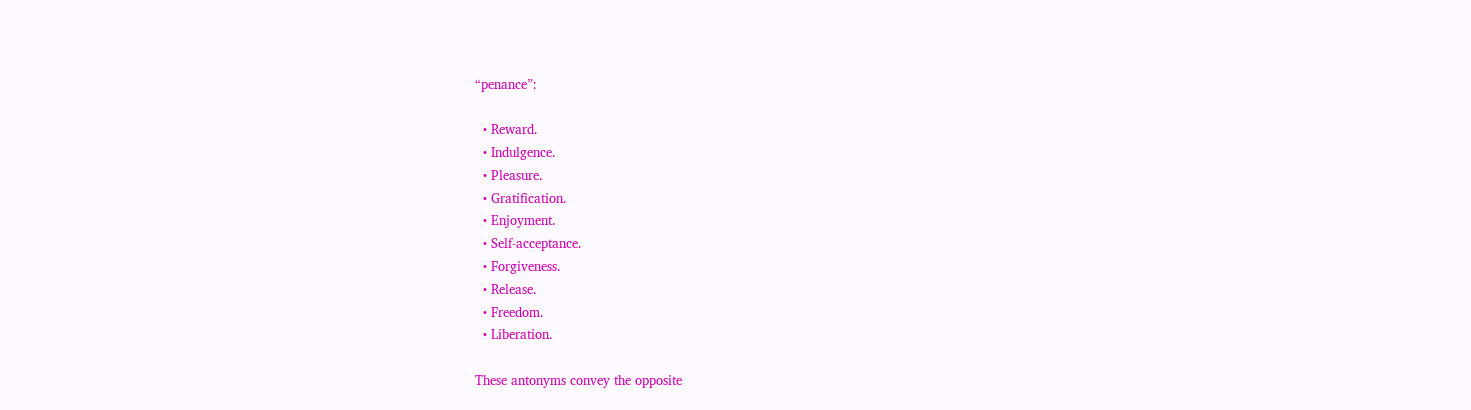“penance”:

  • Reward.
  • Indulgence.
  • Pleasure.
  • Gratification.
  • Enjoyment.
  • Self-acceptance.
  • Forgiveness.
  • Release.
  • Freedom.
  • Liberation.

These antonyms convey the opposite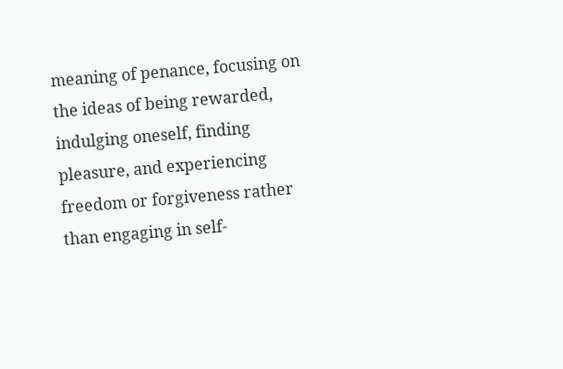meaning of penance, focusing on the ideas of being rewarded, indulging oneself, finding pleasure, and experiencing freedom or forgiveness rather than engaging in self-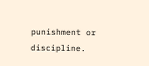punishment or discipline.